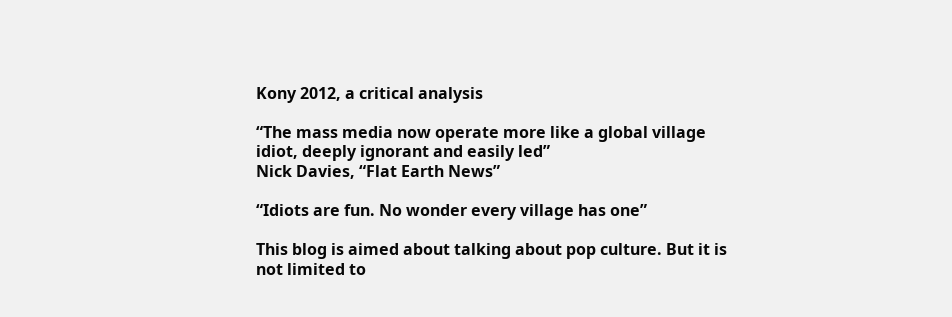Kony 2012, a critical analysis

“The mass media now operate more like a global village idiot, deeply ignorant and easily led”
Nick Davies, “Flat Earth News”

“Idiots are fun. No wonder every village has one”

This blog is aimed about talking about pop culture. But it is not limited to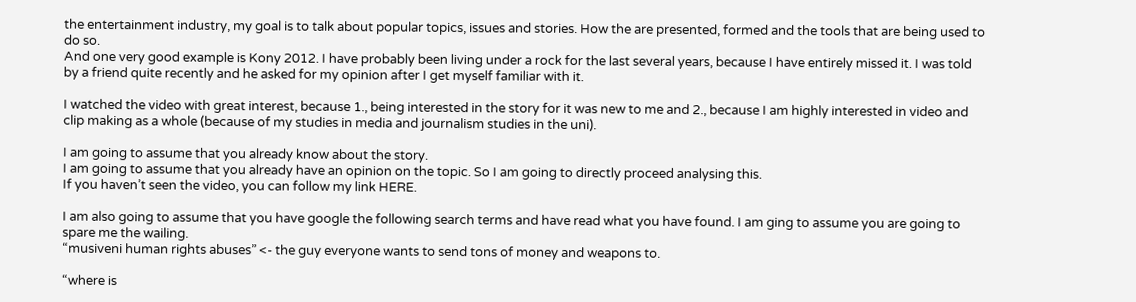the entertainment industry, my goal is to talk about popular topics, issues and stories. How the are presented, formed and the tools that are being used to do so.
And one very good example is Kony 2012. I have probably been living under a rock for the last several years, because I have entirely missed it. I was told by a friend quite recently and he asked for my opinion after I get myself familiar with it.

I watched the video with great interest, because 1., being interested in the story for it was new to me and 2., because I am highly interested in video and clip making as a whole (because of my studies in media and journalism studies in the uni).

I am going to assume that you already know about the story.
I am going to assume that you already have an opinion on the topic. So I am going to directly proceed analysing this.
If you haven’t seen the video, you can follow my link HERE.

I am also going to assume that you have google the following search terms and have read what you have found. I am ging to assume you are going to spare me the wailing.
“musiveni human rights abuses” <- the guy everyone wants to send tons of money and weapons to.

“where is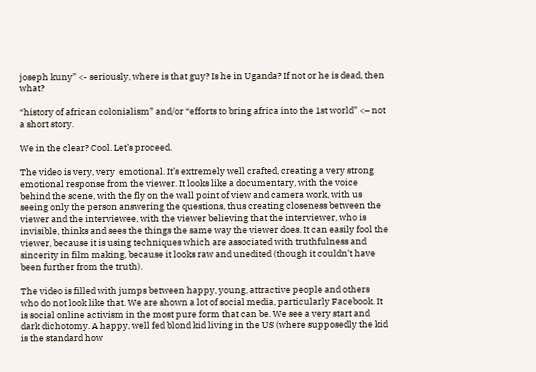joseph kuny” <- seriously, where is that guy? Is he in Uganda? If not or he is dead, then what?

“history of african colonialism” and/or “efforts to bring africa into the 1st world” <– not a short story.

We in the clear? Cool. Let’s proceed.

The video is very, very  emotional. It’s extremely well crafted, creating a very strong emotional response from the viewer. It looks like a documentary, with the voice behind the scene, with the fly on the wall point of view and camera work, with us seeing only the person answering the questions, thus creating closeness between the viewer and the interviewee, with the viewer believing that the interviewer, who is invisible, thinks and sees the things the same way the viewer does. It can easily fool the viewer, because it is using techniques which are associated with truthfulness and sincerity in film making, because it looks raw and unedited (though it couldn’t have been further from the truth).

The video is filled with jumps between happy, young, attractive people and others who do not look like that. We are shown a lot of social media, particularly Facebook. It is social online activism in the most pure form that can be. We see a very start and dark dichotomy. A happy, well fed blond kid living in the US (where supposedly the kid is the standard how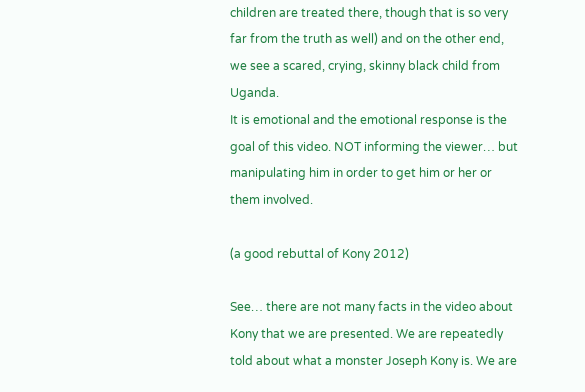children are treated there, though that is so very far from the truth as well) and on the other end, we see a scared, crying, skinny black child from Uganda.
It is emotional and the emotional response is the goal of this video. NOT informing the viewer… but manipulating him in order to get him or her or them involved.

(a good rebuttal of Kony 2012)

See… there are not many facts in the video about Kony that we are presented. We are repeatedly told about what a monster Joseph Kony is. We are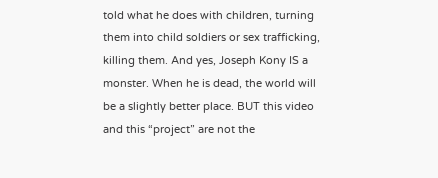told what he does with children, turning them into child soldiers or sex trafficking, killing them. And yes, Joseph Kony IS a monster. When he is dead, the world will be a slightly better place. BUT this video and this “project” are not the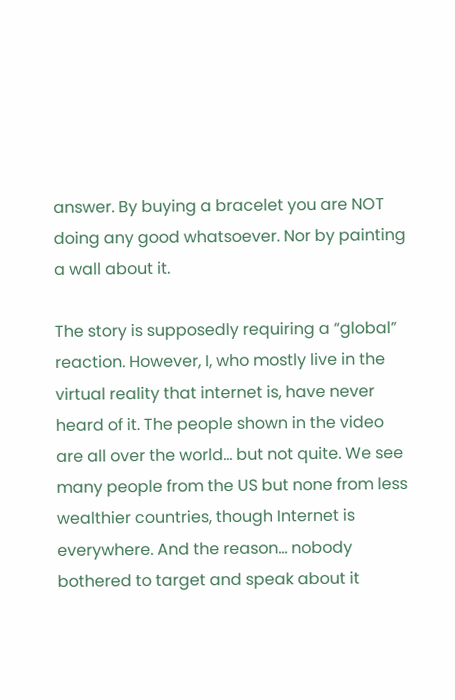answer. By buying a bracelet you are NOT doing any good whatsoever. Nor by painting a wall about it.

The story is supposedly requiring a “global” reaction. However, I, who mostly live in the virtual reality that internet is, have never heard of it. The people shown in the video are all over the world… but not quite. We see many people from the US but none from less wealthier countries, though Internet is everywhere. And the reason… nobody bothered to target and speak about it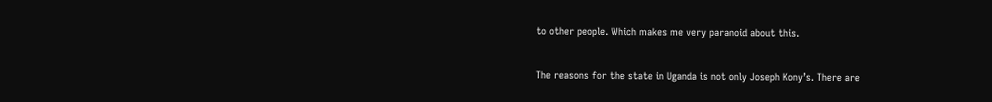to other people. Which makes me very paranoid about this.

The reasons for the state in Uganda is not only Joseph Kony’s. There are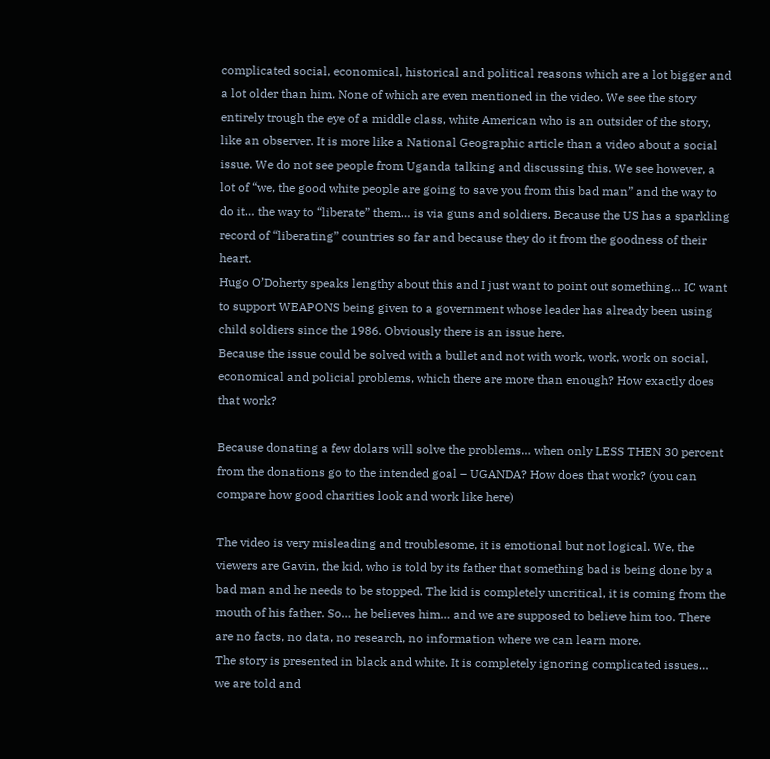complicated social, economical, historical and political reasons which are a lot bigger and a lot older than him. None of which are even mentioned in the video. We see the story entirely trough the eye of a middle class, white American who is an outsider of the story, like an observer. It is more like a National Geographic article than a video about a social issue. We do not see people from Uganda talking and discussing this. We see however, a lot of “we, the good white people are going to save you from this bad man” and the way to do it… the way to “liberate” them… is via guns and soldiers. Because the US has a sparkling record of “liberating” countries so far and because they do it from the goodness of their heart.
Hugo O’Doherty speaks lengthy about this and I just want to point out something… IC want to support WEAPONS being given to a government whose leader has already been using child soldiers since the 1986. Obviously there is an issue here.
Because the issue could be solved with a bullet and not with work, work, work on social, economical and policial problems, which there are more than enough? How exactly does that work?

Because donating a few dolars will solve the problems… when only LESS THEN 30 percent from the donations go to the intended goal – UGANDA? How does that work? (you can compare how good charities look and work like here)

The video is very misleading and troublesome, it is emotional but not logical. We, the viewers are Gavin, the kid, who is told by its father that something bad is being done by a bad man and he needs to be stopped. The kid is completely uncritical, it is coming from the mouth of his father. So… he believes him… and we are supposed to believe him too. There are no facts, no data, no research, no information where we can learn more.
The story is presented in black and white. It is completely ignoring complicated issues… we are told and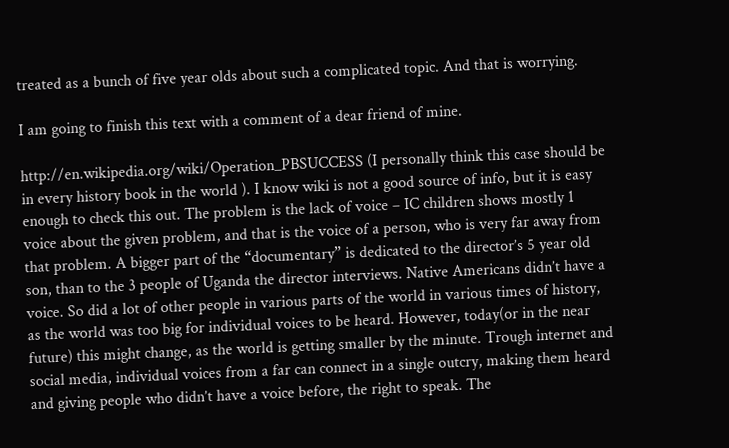treated as a bunch of five year olds about such a complicated topic. And that is worrying.

I am going to finish this text with a comment of a dear friend of mine.

http://en.wikipedia.org/wiki/Operation_PBSUCCESS (I personally think this case should be in every history book in the world ). I know wiki is not a good source of info, but it is easy enough to check this out. The problem is the lack of voice – IC children shows mostly 1 voice about the given problem, and that is the voice of a person, who is very far away from that problem. A bigger part of the “documentary” is dedicated to the director’s 5 year old son, than to the 3 people of Uganda the director interviews. Native Americans didn’t have a voice. So did a lot of other people in various parts of the world in various times of history, as the world was too big for individual voices to be heard. However, today(or in the near future) this might change, as the world is getting smaller by the minute. Trough internet and social media, individual voices from a far can connect in a single outcry, making them heard and giving people who didn’t have a voice before, the right to speak. The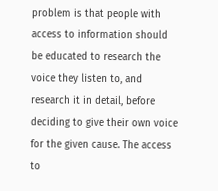problem is that people with access to information should be educated to research the voice they listen to, and research it in detail, before deciding to give their own voice for the given cause. The access to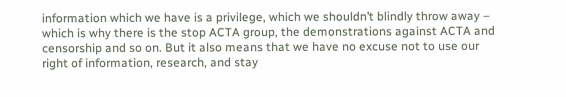information which we have is a privilege, which we shouldn’t blindly throw away – which is why there is the stop ACTA group, the demonstrations against ACTA and censorship and so on. But it also means that we have no excuse not to use our right of information, research, and stay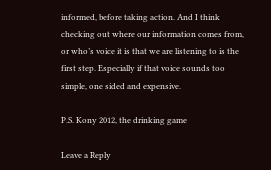informed, before taking action. And I think checking out where our information comes from, or who’s voice it is that we are listening to is the first step. Especially if that voice sounds too simple, one sided and expensive.

P.S. Kony 2012, the drinking game

Leave a Reply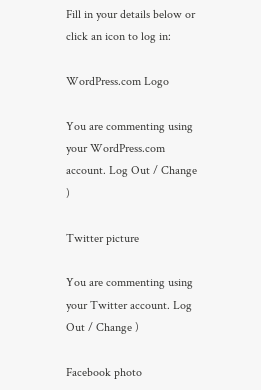Fill in your details below or click an icon to log in:

WordPress.com Logo

You are commenting using your WordPress.com account. Log Out / Change )

Twitter picture

You are commenting using your Twitter account. Log Out / Change )

Facebook photo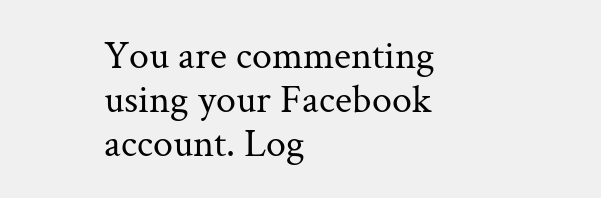You are commenting using your Facebook account. Log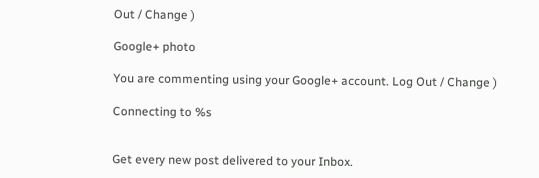Out / Change )

Google+ photo

You are commenting using your Google+ account. Log Out / Change )

Connecting to %s


Get every new post delivered to your Inbox.